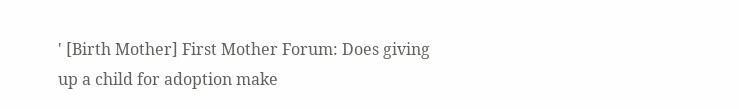' [Birth Mother] First Mother Forum: Does giving up a child for adoption make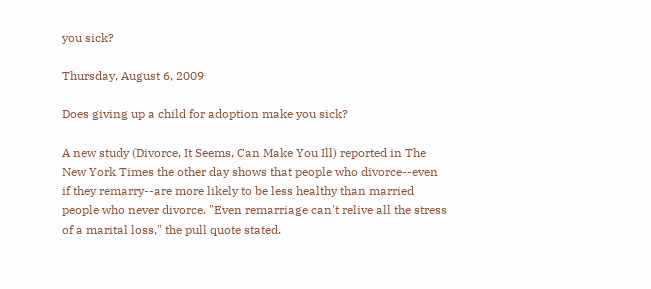you sick?

Thursday, August 6, 2009

Does giving up a child for adoption make you sick?

A new study (Divorce, It Seems, Can Make You Ill) reported in The New York Times the other day shows that people who divorce--even if they remarry--are more likely to be less healthy than married people who never divorce. "Even remarriage can't relive all the stress of a marital loss," the pull quote stated.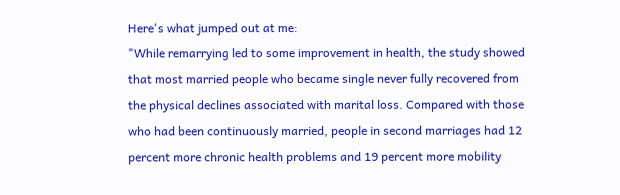Here's what jumped out at me:
"While remarrying led to some improvement in health, the study showed that most married people who became single never fully recovered from the physical declines associated with marital loss. Compared with those who had been continuously married, people in second marriages had 12 percent more chronic health problems and 19 percent more mobility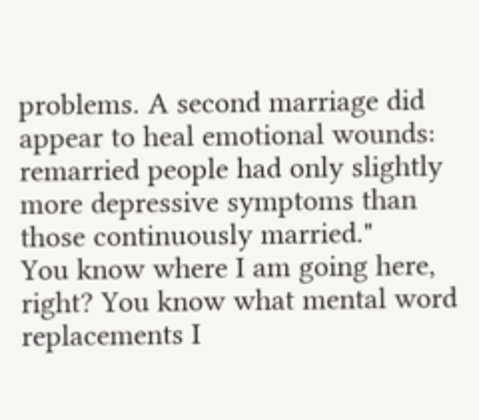problems. A second marriage did appear to heal emotional wounds: remarried people had only slightly more depressive symptoms than those continuously married."
You know where I am going here, right? You know what mental word replacements I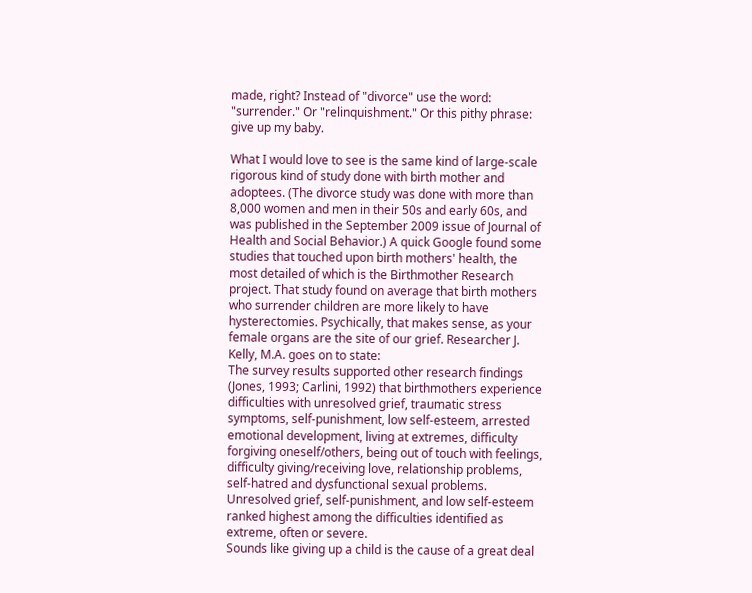made, right? Instead of "divorce" use the word: "surrender." Or "relinquishment." Or this pithy phrase: give up my baby.

What I would love to see is the same kind of large-scale rigorous kind of study done with birth mother and adoptees. (The divorce study was done with more than 8,000 women and men in their 50s and early 60s, and was published in the September 2009 issue of Journal of Health and Social Behavior.) A quick Google found some studies that touched upon birth mothers' health, the most detailed of which is the Birthmother Research project. That study found on average that birth mothers who surrender children are more likely to have hysterectomies. Psychically, that makes sense, as your female organs are the site of our grief. Researcher J. Kelly, M.A. goes on to state:
The survey results supported other research findings (Jones, 1993; Carlini, 1992) that birthmothers experience difficulties with unresolved grief, traumatic stress symptoms, self-punishment, low self-esteem, arrested emotional development, living at extremes, difficulty forgiving oneself/others, being out of touch with feelings, difficulty giving/receiving love, relationship problems, self-hatred and dysfunctional sexual problems. Unresolved grief, self-punishment, and low self-esteem ranked highest among the difficulties identified as extreme, often or severe.
Sounds like giving up a child is the cause of a great deal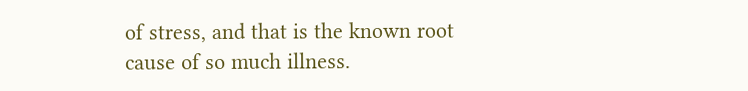of stress, and that is the known root cause of so much illness.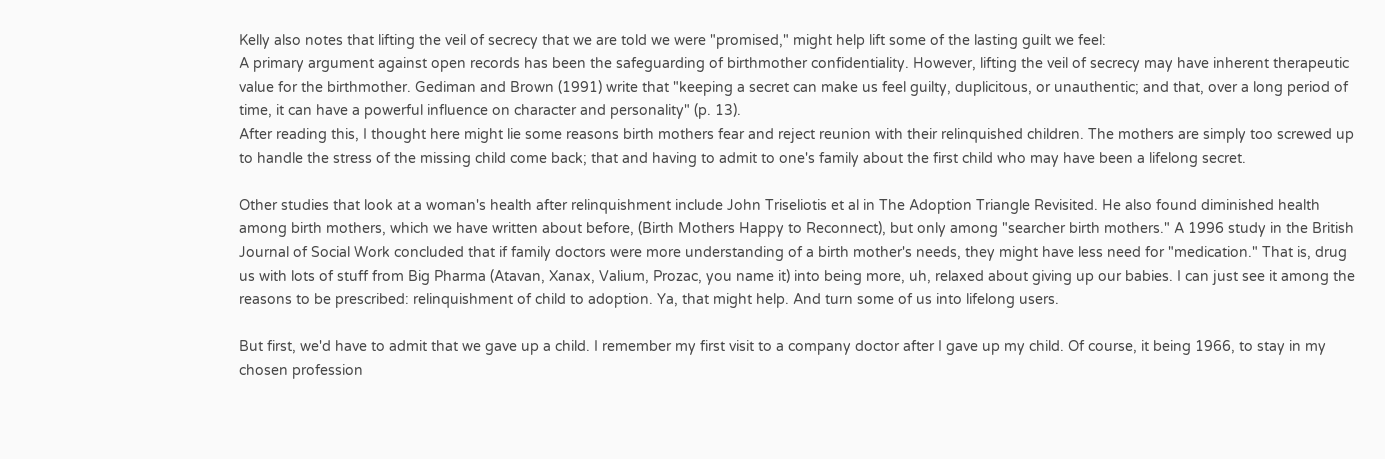Kelly also notes that lifting the veil of secrecy that we are told we were "promised," might help lift some of the lasting guilt we feel:
A primary argument against open records has been the safeguarding of birthmother confidentiality. However, lifting the veil of secrecy may have inherent therapeutic value for the birthmother. Gediman and Brown (1991) write that "keeping a secret can make us feel guilty, duplicitous, or unauthentic; and that, over a long period of time, it can have a powerful influence on character and personality" (p. 13).
After reading this, I thought here might lie some reasons birth mothers fear and reject reunion with their relinquished children. The mothers are simply too screwed up to handle the stress of the missing child come back; that and having to admit to one's family about the first child who may have been a lifelong secret.

Other studies that look at a woman's health after relinquishment include John Triseliotis et al in The Adoption Triangle Revisited. He also found diminished health among birth mothers, which we have written about before, (Birth Mothers Happy to Reconnect), but only among "searcher birth mothers." A 1996 study in the British Journal of Social Work concluded that if family doctors were more understanding of a birth mother's needs, they might have less need for "medication." That is, drug us with lots of stuff from Big Pharma (Atavan, Xanax, Valium, Prozac, you name it) into being more, uh, relaxed about giving up our babies. I can just see it among the reasons to be prescribed: relinquishment of child to adoption. Ya, that might help. And turn some of us into lifelong users.

But first, we'd have to admit that we gave up a child. I remember my first visit to a company doctor after I gave up my child. Of course, it being 1966, to stay in my chosen profession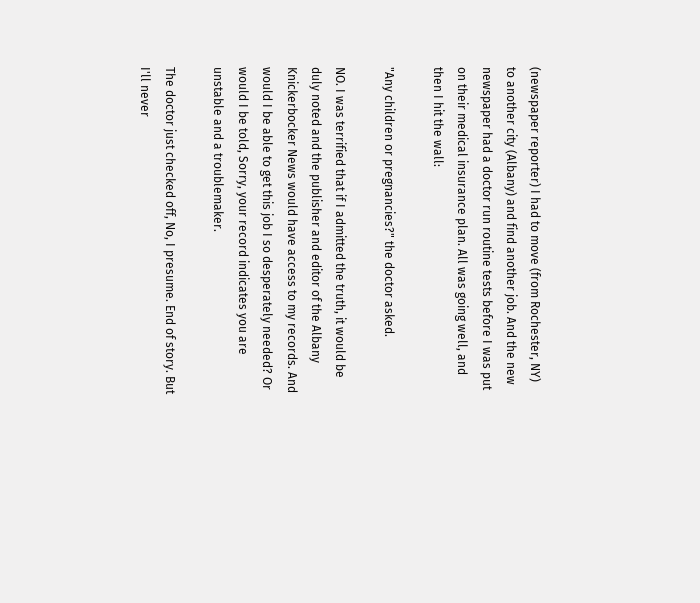(newspaper reporter) I had to move (from Rochester, NY) to another city (Albany) and find another job. And the new newspaper had a doctor run routine tests before I was put on their medical insurance plan. All was going well, and then I hit the wall:

"Any children or pregnancies?" the doctor asked.

NO. I was terrified that if I admitted the truth, it would be duly noted and the publisher and editor of the Albany Knickerbocker News would have access to my records. And would I be able to get this job I so desperately needed? Or would I be told, Sorry, your record indicates you are unstable and a troublemaker.

The doctor just checked off, No, I presume. End of story. But I'll never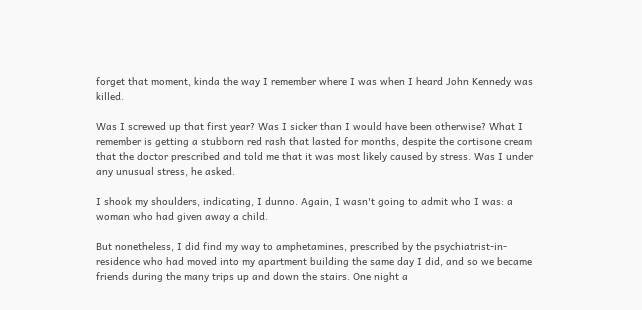forget that moment, kinda the way I remember where I was when I heard John Kennedy was killed.

Was I screwed up that first year? Was I sicker than I would have been otherwise? What I remember is getting a stubborn red rash that lasted for months, despite the cortisone cream that the doctor prescribed and told me that it was most likely caused by stress. Was I under any unusual stress, he asked.

I shook my shoulders, indicating, I dunno. Again, I wasn't going to admit who I was: a woman who had given away a child.

But nonetheless, I did find my way to amphetamines, prescribed by the psychiatrist-in-residence who had moved into my apartment building the same day I did, and so we became friends during the many trips up and down the stairs. One night a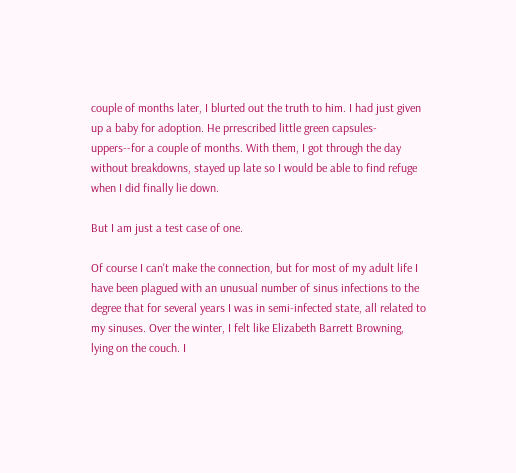couple of months later, I blurted out the truth to him. I had just given up a baby for adoption. He prrescribed little green capsules-uppers--for a couple of months. With them, I got through the day without breakdowns, stayed up late so I would be able to find refuge when I did finally lie down.

But I am just a test case of one.

Of course I can't make the connection, but for most of my adult life I have been plagued with an unusual number of sinus infections to the degree that for several years I was in semi-infected state, all related to my sinuses. Over the winter, I felt like Elizabeth Barrett Browning, lying on the couch. I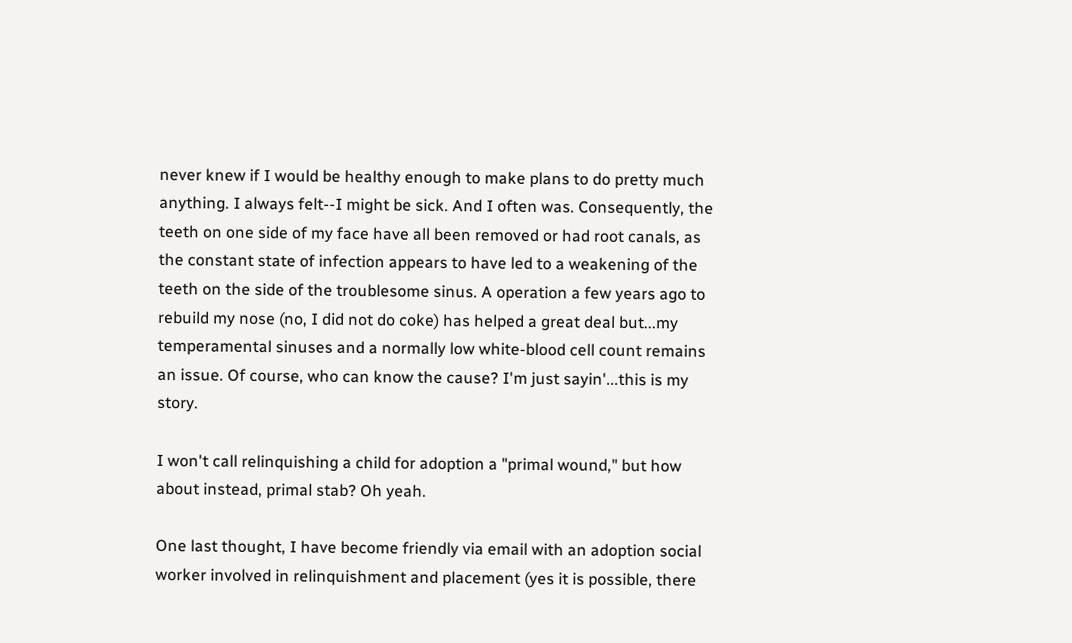never knew if I would be healthy enough to make plans to do pretty much anything. I always felt--I might be sick. And I often was. Consequently, the teeth on one side of my face have all been removed or had root canals, as the constant state of infection appears to have led to a weakening of the teeth on the side of the troublesome sinus. A operation a few years ago to rebuild my nose (no, I did not do coke) has helped a great deal but...my temperamental sinuses and a normally low white-blood cell count remains an issue. Of course, who can know the cause? I'm just sayin'...this is my story.

I won't call relinquishing a child for adoption a "primal wound," but how about instead, primal stab? Oh yeah.

One last thought, I have become friendly via email with an adoption social worker involved in relinquishment and placement (yes it is possible, there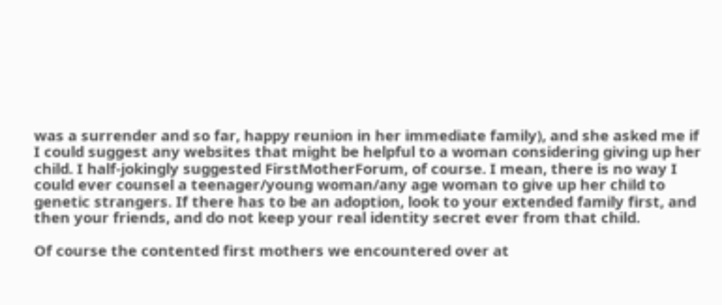was a surrender and so far, happy reunion in her immediate family), and she asked me if I could suggest any websites that might be helpful to a woman considering giving up her child. I half-jokingly suggested FirstMotherForum, of course. I mean, there is no way I could ever counsel a teenager/young woman/any age woman to give up her child to genetic strangers. If there has to be an adoption, look to your extended family first, and then your friends, and do not keep your real identity secret ever from that child.

Of course the contented first mothers we encountered over at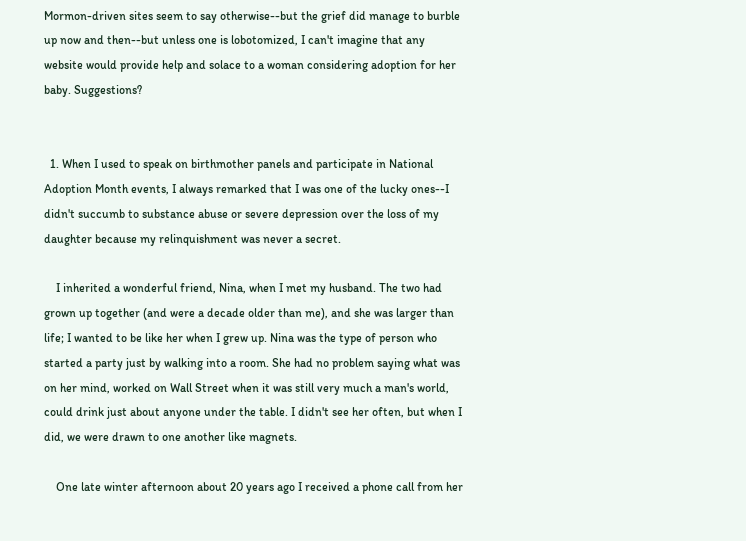Mormon-driven sites seem to say otherwise--but the grief did manage to burble up now and then--but unless one is lobotomized, I can't imagine that any website would provide help and solace to a woman considering adoption for her baby. Suggestions?


  1. When I used to speak on birthmother panels and participate in National Adoption Month events, I always remarked that I was one of the lucky ones--I didn't succumb to substance abuse or severe depression over the loss of my daughter because my relinquishment was never a secret.

    I inherited a wonderful friend, Nina, when I met my husband. The two had grown up together (and were a decade older than me), and she was larger than life; I wanted to be like her when I grew up. Nina was the type of person who started a party just by walking into a room. She had no problem saying what was on her mind, worked on Wall Street when it was still very much a man's world, could drink just about anyone under the table. I didn't see her often, but when I did, we were drawn to one another like magnets.

    One late winter afternoon about 20 years ago I received a phone call from her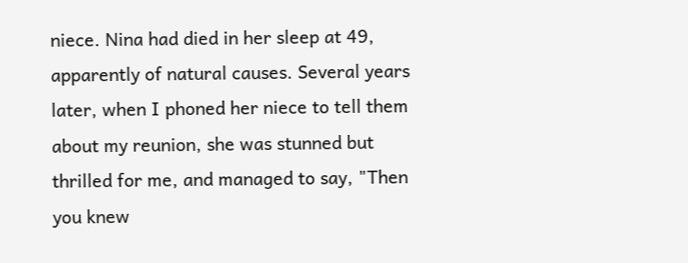niece. Nina had died in her sleep at 49, apparently of natural causes. Several years later, when I phoned her niece to tell them about my reunion, she was stunned but thrilled for me, and managed to say, "Then you knew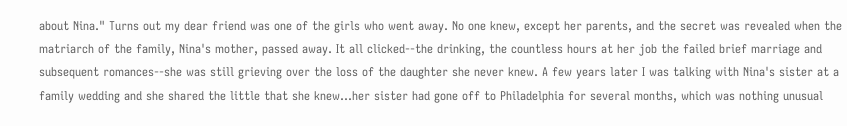about Nina." Turns out my dear friend was one of the girls who went away. No one knew, except her parents, and the secret was revealed when the matriarch of the family, Nina's mother, passed away. It all clicked--the drinking, the countless hours at her job the failed brief marriage and subsequent romances--she was still grieving over the loss of the daughter she never knew. A few years later I was talking with Nina's sister at a family wedding and she shared the little that she knew...her sister had gone off to Philadelphia for several months, which was nothing unusual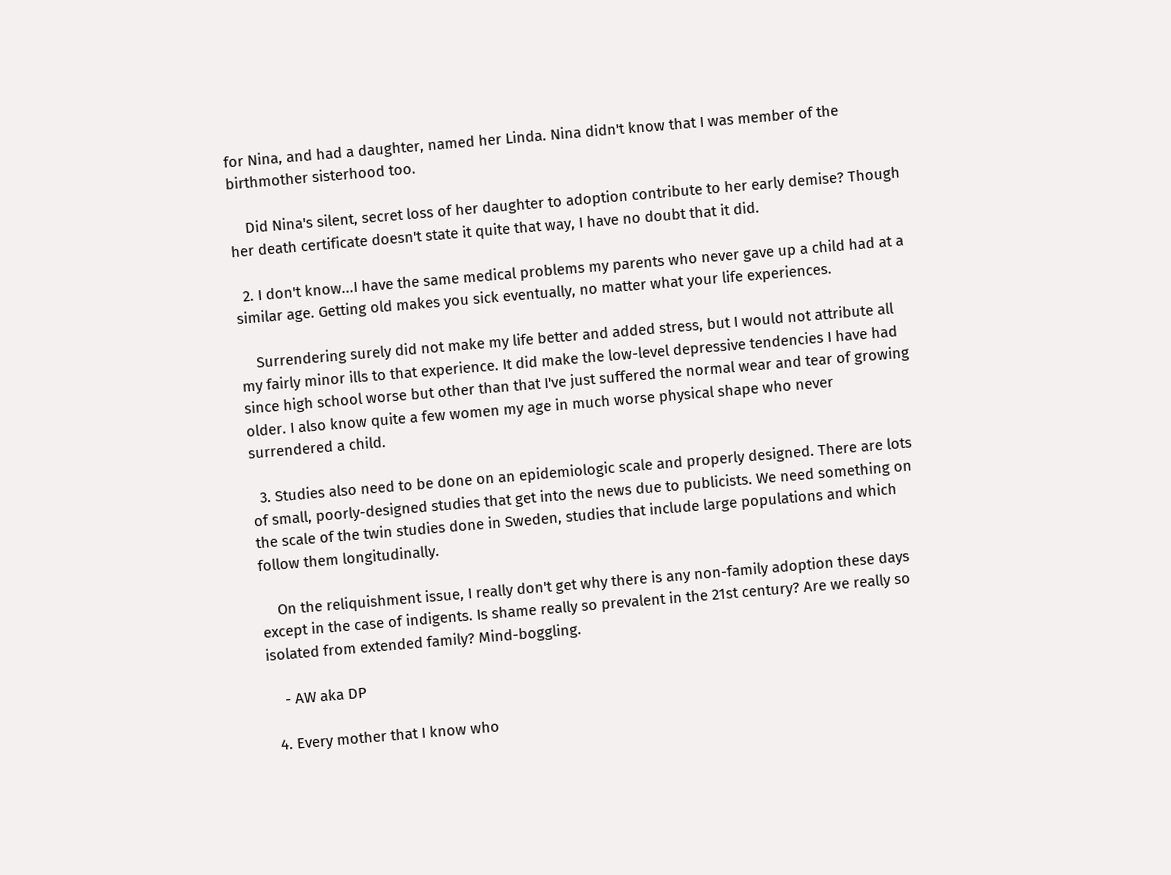for Nina, and had a daughter, named her Linda. Nina didn't know that I was member of the birthmother sisterhood too.

    Did Nina's silent, secret loss of her daughter to adoption contribute to her early demise? Though her death certificate doesn't state it quite that way, I have no doubt that it did.

  2. I don't know...I have the same medical problems my parents who never gave up a child had at a similar age. Getting old makes you sick eventually, no matter what your life experiences.

    Surrendering surely did not make my life better and added stress, but I would not attribute all my fairly minor ills to that experience. It did make the low-level depressive tendencies I have had since high school worse but other than that I've just suffered the normal wear and tear of growing older. I also know quite a few women my age in much worse physical shape who never surrendered a child.

  3. Studies also need to be done on an epidemiologic scale and properly designed. There are lots of small, poorly-designed studies that get into the news due to publicists. We need something on the scale of the twin studies done in Sweden, studies that include large populations and which follow them longitudinally.

    On the reliquishment issue, I really don't get why there is any non-family adoption these days except in the case of indigents. Is shame really so prevalent in the 21st century? Are we really so isolated from extended family? Mind-boggling.

    - AW aka DP

  4. Every mother that I know who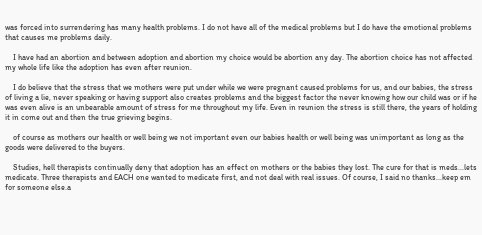was forced into surrendering has many health problems. I do not have all of the medical problems but I do have the emotional problems that causes me problems daily.

    I have had an abortion and between adoption and abortion my choice would be abortion any day. The abortion choice has not affected my whole life like the adoption has even after reunion.

    I do believe that the stress that we mothers were put under while we were pregnant caused problems for us, and our babies, the stress of living a lie, never speaking or having support also creates problems and the biggest factor the never knowing how our child was or if he was even alive is an unbearable amount of stress for me throughout my life. Even in reunion the stress is still there, the years of holding it in come out and then the true grieving begins.

    of course as mothers our health or well being we not important even our babies health or well being was unimportant as long as the goods were delivered to the buyers.

    Studies, hell therapists continually deny that adoption has an effect on mothers or the babies they lost. The cure for that is meds...lets medicate. Three therapists and EACH one wanted to medicate first, and not deal with real issues. Of course, I said no thanks...keep em for someone else.a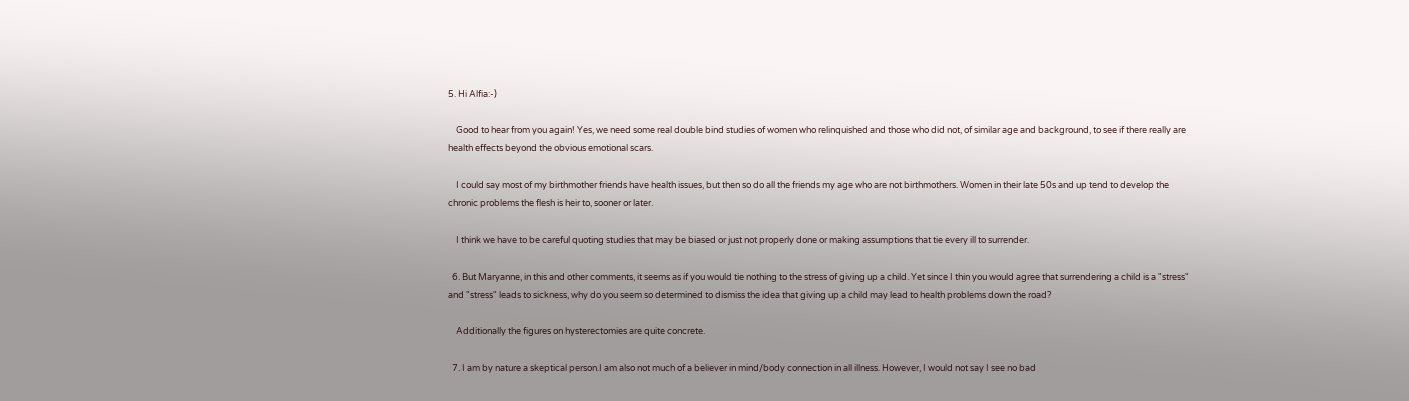5. Hi Alfia:-)

    Good to hear from you again! Yes, we need some real double bind studies of women who relinquished and those who did not, of similar age and background, to see if there really are health effects beyond the obvious emotional scars.

    I could say most of my birthmother friends have health issues, but then so do all the friends my age who are not birthmothers. Women in their late 50s and up tend to develop the chronic problems the flesh is heir to, sooner or later.

    I think we have to be careful quoting studies that may be biased or just not properly done or making assumptions that tie every ill to surrender.

  6. But Maryanne, in this and other comments, it seems as if you would tie nothing to the stress of giving up a child. Yet since I thin you would agree that surrendering a child is a "stress" and "stress" leads to sickness, why do you seem so determined to dismiss the idea that giving up a child may lead to health problems down the road?

    Additionally the figures on hysterectomies are quite concrete.

  7. I am by nature a skeptical person.I am also not much of a believer in mind/body connection in all illness. However, I would not say I see no bad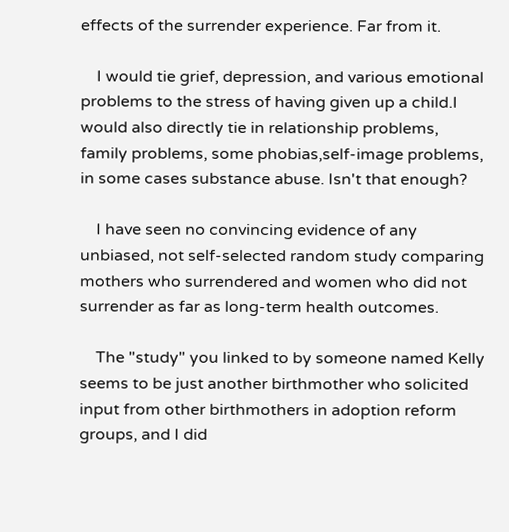effects of the surrender experience. Far from it.

    I would tie grief, depression, and various emotional problems to the stress of having given up a child.I would also directly tie in relationship problems, family problems, some phobias,self-image problems, in some cases substance abuse. Isn't that enough?

    I have seen no convincing evidence of any unbiased, not self-selected random study comparing mothers who surrendered and women who did not surrender as far as long-term health outcomes.

    The "study" you linked to by someone named Kelly seems to be just another birthmother who solicited input from other birthmothers in adoption reform groups, and I did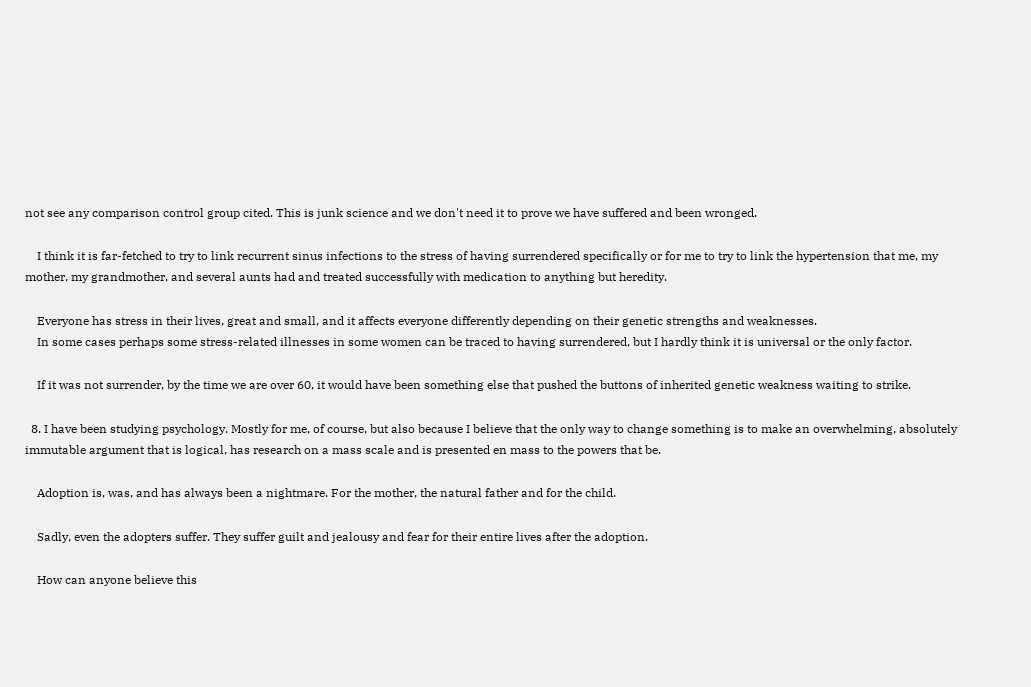not see any comparison control group cited. This is junk science and we don't need it to prove we have suffered and been wronged.

    I think it is far-fetched to try to link recurrent sinus infections to the stress of having surrendered specifically or for me to try to link the hypertension that me, my mother, my grandmother, and several aunts had and treated successfully with medication to anything but heredity.

    Everyone has stress in their lives, great and small, and it affects everyone differently depending on their genetic strengths and weaknesses.
    In some cases perhaps some stress-related illnesses in some women can be traced to having surrendered, but I hardly think it is universal or the only factor.

    If it was not surrender, by the time we are over 60, it would have been something else that pushed the buttons of inherited genetic weakness waiting to strike.

  8. I have been studying psychology. Mostly for me, of course, but also because I believe that the only way to change something is to make an overwhelming, absolutely immutable argument that is logical, has research on a mass scale and is presented en mass to the powers that be.

    Adoption is, was, and has always been a nightmare. For the mother, the natural father and for the child.

    Sadly, even the adopters suffer. They suffer guilt and jealousy and fear for their entire lives after the adoption.

    How can anyone believe this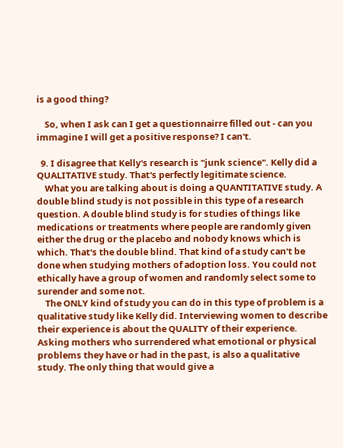is a good thing?

    So, when I ask can I get a questionnairre filled out - can you immagine I will get a positive response? I can't.

  9. I disagree that Kelly's research is "junk science". Kelly did a QUALITATIVE study. That's perfectly legitimate science.
    What you are talking about is doing a QUANTITATIVE study. A double blind study is not possible in this type of a research question. A double blind study is for studies of things like medications or treatments where people are randomly given either the drug or the placebo and nobody knows which is which. That's the double blind. That kind of a study can't be done when studying mothers of adoption loss. You could not ethically have a group of women and randomly select some to surender and some not.
    The ONLY kind of study you can do in this type of problem is a qualitative study like Kelly did. Interviewing women to describe their experience is about the QUALITY of their experience. Asking mothers who surrendered what emotional or physical problems they have or had in the past, is also a qualitative study. The only thing that would give a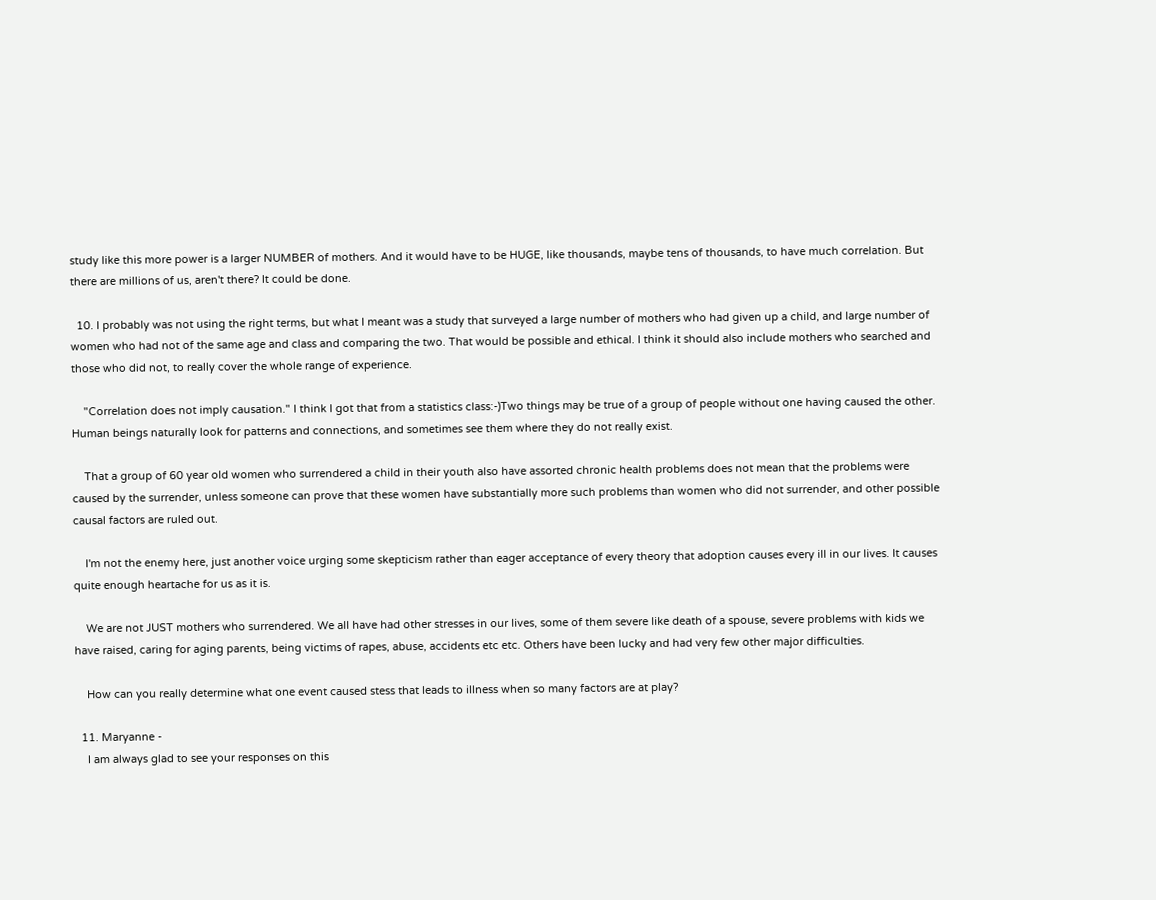study like this more power is a larger NUMBER of mothers. And it would have to be HUGE, like thousands, maybe tens of thousands, to have much correlation. But there are millions of us, aren't there? It could be done.

  10. I probably was not using the right terms, but what I meant was a study that surveyed a large number of mothers who had given up a child, and large number of women who had not of the same age and class and comparing the two. That would be possible and ethical. I think it should also include mothers who searched and those who did not, to really cover the whole range of experience.

    "Correlation does not imply causation." I think I got that from a statistics class:-)Two things may be true of a group of people without one having caused the other. Human beings naturally look for patterns and connections, and sometimes see them where they do not really exist.

    That a group of 60 year old women who surrendered a child in their youth also have assorted chronic health problems does not mean that the problems were caused by the surrender, unless someone can prove that these women have substantially more such problems than women who did not surrender, and other possible causal factors are ruled out.

    I'm not the enemy here, just another voice urging some skepticism rather than eager acceptance of every theory that adoption causes every ill in our lives. It causes quite enough heartache for us as it is.

    We are not JUST mothers who surrendered. We all have had other stresses in our lives, some of them severe like death of a spouse, severe problems with kids we have raised, caring for aging parents, being victims of rapes, abuse, accidents etc etc. Others have been lucky and had very few other major difficulties.

    How can you really determine what one event caused stess that leads to illness when so many factors are at play?

  11. Maryanne -
    I am always glad to see your responses on this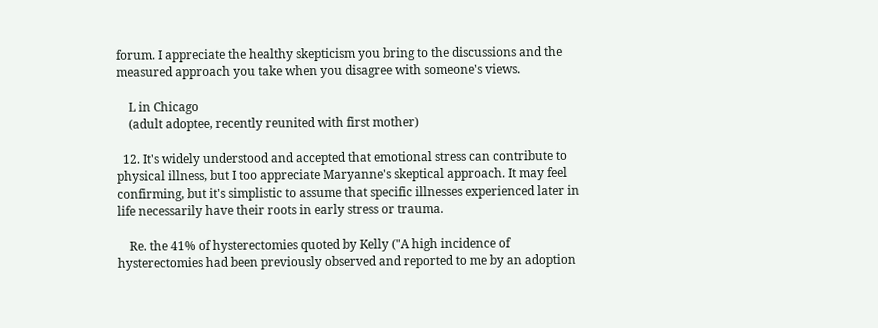forum. I appreciate the healthy skepticism you bring to the discussions and the measured approach you take when you disagree with someone's views.

    L in Chicago
    (adult adoptee, recently reunited with first mother)

  12. It's widely understood and accepted that emotional stress can contribute to physical illness, but I too appreciate Maryanne's skeptical approach. It may feel confirming, but it's simplistic to assume that specific illnesses experienced later in life necessarily have their roots in early stress or trauma.

    Re. the 41% of hysterectomies quoted by Kelly ("A high incidence of hysterectomies had been previously observed and reported to me by an adoption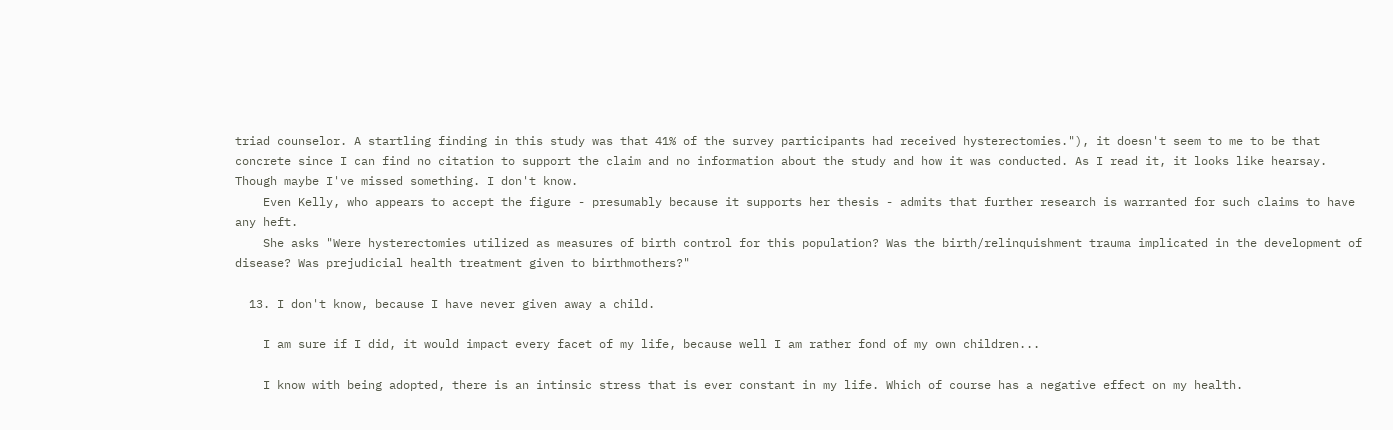triad counselor. A startling finding in this study was that 41% of the survey participants had received hysterectomies."), it doesn't seem to me to be that concrete since I can find no citation to support the claim and no information about the study and how it was conducted. As I read it, it looks like hearsay. Though maybe I've missed something. I don't know.
    Even Kelly, who appears to accept the figure - presumably because it supports her thesis - admits that further research is warranted for such claims to have any heft.
    She asks "Were hysterectomies utilized as measures of birth control for this population? Was the birth/relinquishment trauma implicated in the development of disease? Was prejudicial health treatment given to birthmothers?"

  13. I don't know, because I have never given away a child.

    I am sure if I did, it would impact every facet of my life, because well I am rather fond of my own children...

    I know with being adopted, there is an intinsic stress that is ever constant in my life. Which of course has a negative effect on my health.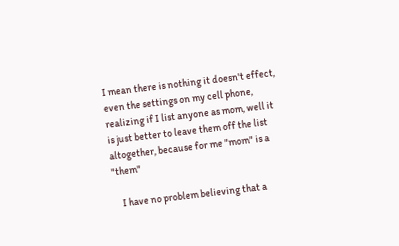I mean there is nothing it doesn't effect, even the settings on my cell phone, realizing if I list anyone as mom, well it is just better to leave them off the list altogether, because for me "mom" is a "them"

    I have no problem believing that a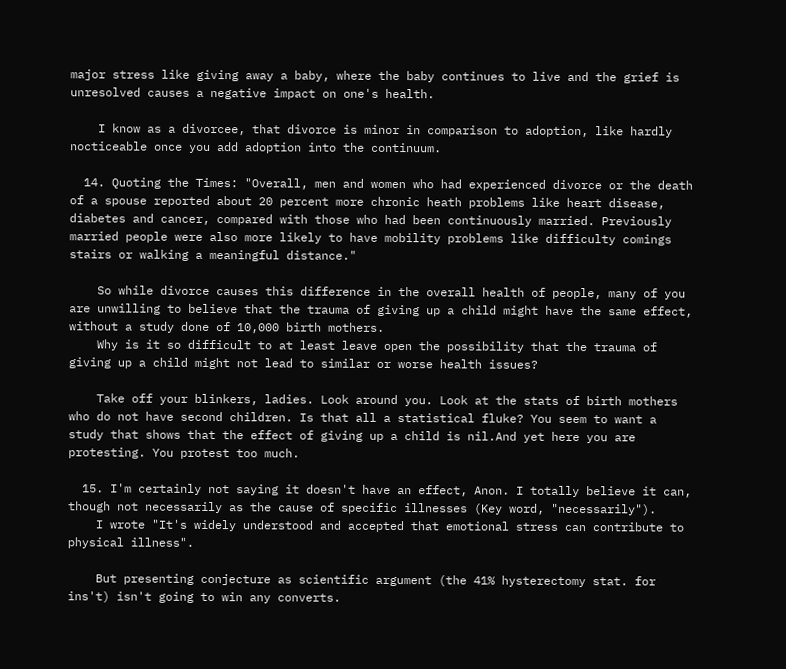major stress like giving away a baby, where the baby continues to live and the grief is unresolved causes a negative impact on one's health.

    I know as a divorcee, that divorce is minor in comparison to adoption, like hardly nocticeable once you add adoption into the continuum.

  14. Quoting the Times: "Overall, men and women who had experienced divorce or the death of a spouse reported about 20 percent more chronic heath problems like heart disease, diabetes and cancer, compared with those who had been continuously married. Previously married people were also more likely to have mobility problems like difficulty comings stairs or walking a meaningful distance."

    So while divorce causes this difference in the overall health of people, many of you are unwilling to believe that the trauma of giving up a child might have the same effect, without a study done of 10,000 birth mothers.
    Why is it so difficult to at least leave open the possibility that the trauma of giving up a child might not lead to similar or worse health issues?

    Take off your blinkers, ladies. Look around you. Look at the stats of birth mothers who do not have second children. Is that all a statistical fluke? You seem to want a study that shows that the effect of giving up a child is nil.And yet here you are protesting. You protest too much.

  15. I'm certainly not saying it doesn't have an effect, Anon. I totally believe it can, though not necessarily as the cause of specific illnesses (Key word, "necessarily").
    I wrote "It's widely understood and accepted that emotional stress can contribute to physical illness".

    But presenting conjecture as scientific argument (the 41% hysterectomy stat. for ins't) isn't going to win any converts.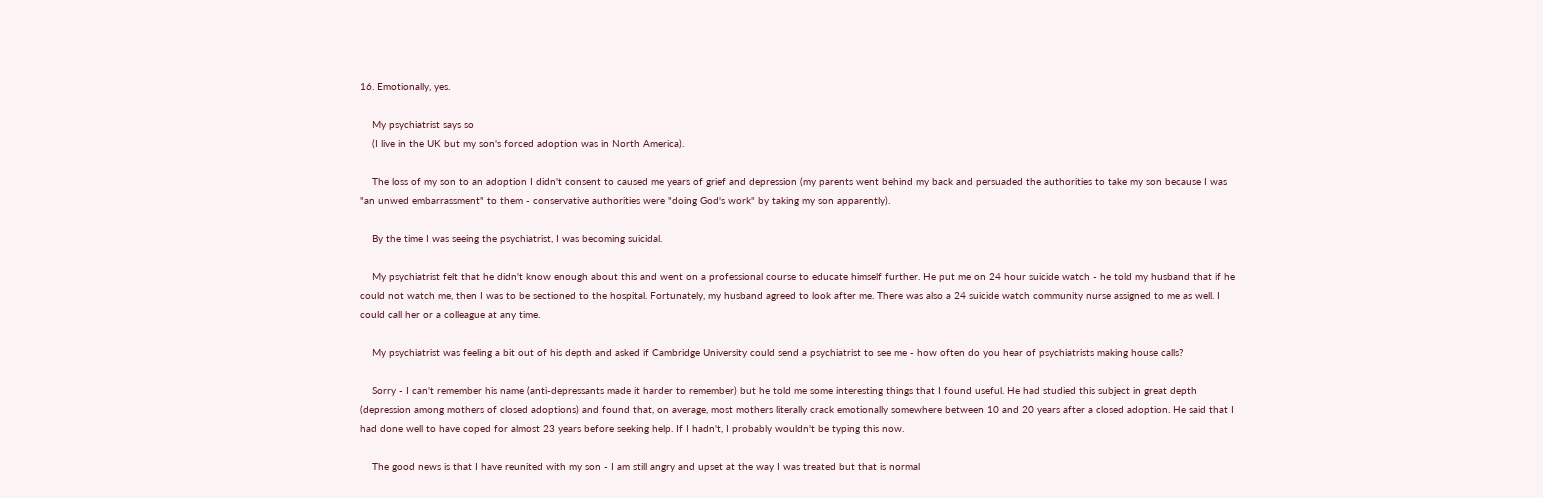16. Emotionally, yes.

    My psychiatrist says so
    (I live in the UK but my son's forced adoption was in North America).

    The loss of my son to an adoption I didn't consent to caused me years of grief and depression (my parents went behind my back and persuaded the authorities to take my son because I was "an unwed embarrassment" to them - conservative authorities were "doing God's work" by taking my son apparently).

    By the time I was seeing the psychiatrist, I was becoming suicidal.

    My psychiatrist felt that he didn't know enough about this and went on a professional course to educate himself further. He put me on 24 hour suicide watch - he told my husband that if he could not watch me, then I was to be sectioned to the hospital. Fortunately, my husband agreed to look after me. There was also a 24 suicide watch community nurse assigned to me as well. I could call her or a colleague at any time.

    My psychiatrist was feeling a bit out of his depth and asked if Cambridge University could send a psychiatrist to see me - how often do you hear of psychiatrists making house calls?

    Sorry - I can't remember his name (anti-depressants made it harder to remember) but he told me some interesting things that I found useful. He had studied this subject in great depth (depression among mothers of closed adoptions) and found that, on average, most mothers literally crack emotionally somewhere between 10 and 20 years after a closed adoption. He said that I had done well to have coped for almost 23 years before seeking help. If I hadn't, I probably wouldn't be typing this now.

    The good news is that I have reunited with my son - I am still angry and upset at the way I was treated but that is normal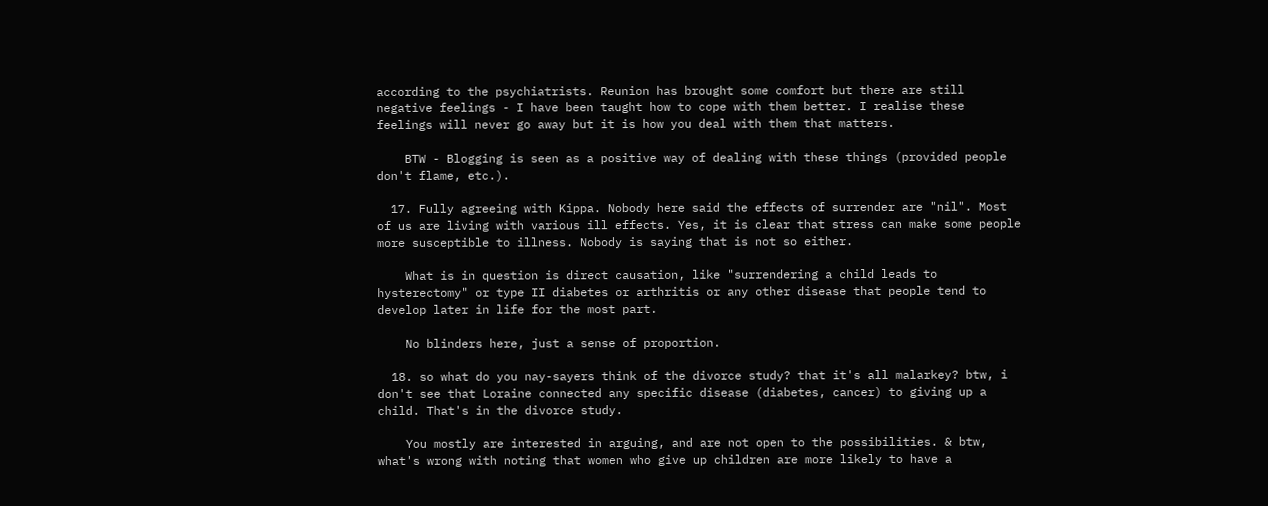according to the psychiatrists. Reunion has brought some comfort but there are still negative feelings - I have been taught how to cope with them better. I realise these feelings will never go away but it is how you deal with them that matters.

    BTW - Blogging is seen as a positive way of dealing with these things (provided people don't flame, etc.).

  17. Fully agreeing with Kippa. Nobody here said the effects of surrender are "nil". Most of us are living with various ill effects. Yes, it is clear that stress can make some people more susceptible to illness. Nobody is saying that is not so either.

    What is in question is direct causation, like "surrendering a child leads to hysterectomy" or type II diabetes or arthritis or any other disease that people tend to develop later in life for the most part.

    No blinders here, just a sense of proportion.

  18. so what do you nay-sayers think of the divorce study? that it's all malarkey? btw, i don't see that Loraine connected any specific disease (diabetes, cancer) to giving up a child. That's in the divorce study.

    You mostly are interested in arguing, and are not open to the possibilities. & btw, what's wrong with noting that women who give up children are more likely to have a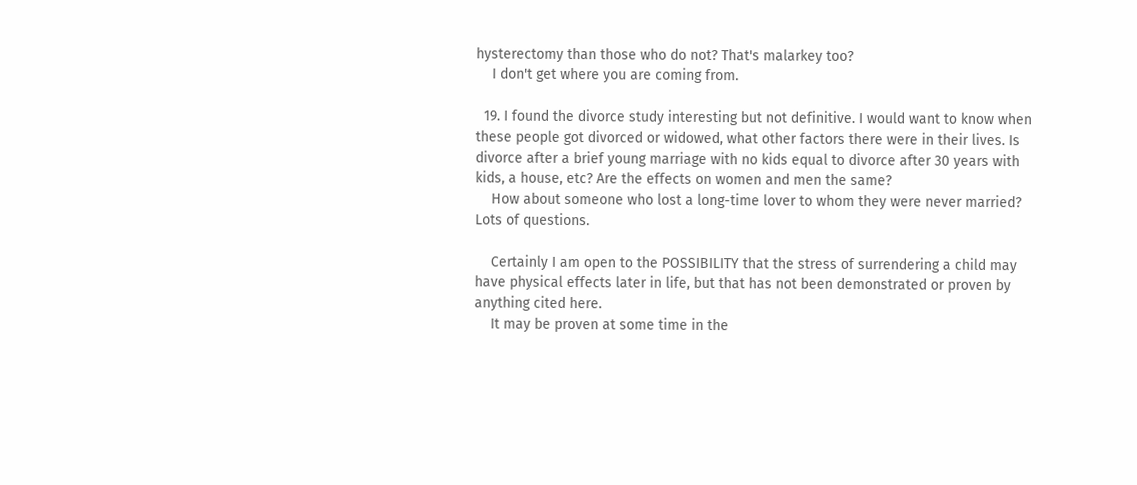hysterectomy than those who do not? That's malarkey too?
    I don't get where you are coming from.

  19. I found the divorce study interesting but not definitive. I would want to know when these people got divorced or widowed, what other factors there were in their lives. Is divorce after a brief young marriage with no kids equal to divorce after 30 years with kids, a house, etc? Are the effects on women and men the same?
    How about someone who lost a long-time lover to whom they were never married? Lots of questions.

    Certainly I am open to the POSSIBILITY that the stress of surrendering a child may have physical effects later in life, but that has not been demonstrated or proven by anything cited here.
    It may be proven at some time in the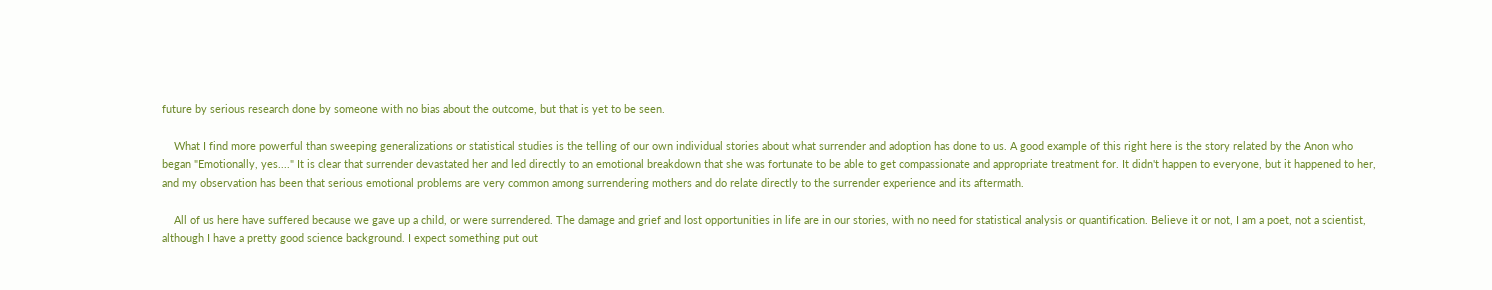future by serious research done by someone with no bias about the outcome, but that is yet to be seen.

    What I find more powerful than sweeping generalizations or statistical studies is the telling of our own individual stories about what surrender and adoption has done to us. A good example of this right here is the story related by the Anon who began "Emotionally, yes...." It is clear that surrender devastated her and led directly to an emotional breakdown that she was fortunate to be able to get compassionate and appropriate treatment for. It didn't happen to everyone, but it happened to her, and my observation has been that serious emotional problems are very common among surrendering mothers and do relate directly to the surrender experience and its aftermath.

    All of us here have suffered because we gave up a child, or were surrendered. The damage and grief and lost opportunities in life are in our stories, with no need for statistical analysis or quantification. Believe it or not, I am a poet, not a scientist, although I have a pretty good science background. I expect something put out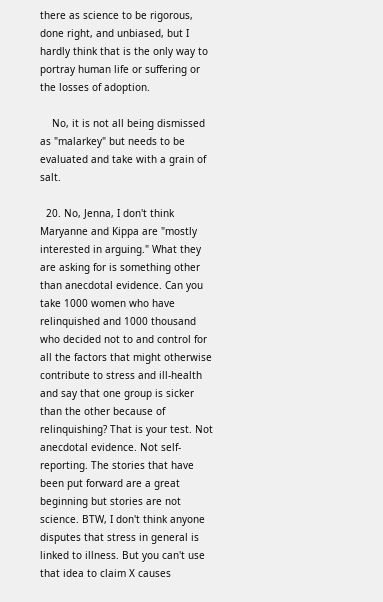there as science to be rigorous, done right, and unbiased, but I hardly think that is the only way to portray human life or suffering or the losses of adoption.

    No, it is not all being dismissed as "malarkey" but needs to be evaluated and take with a grain of salt.

  20. No, Jenna, I don't think Maryanne and Kippa are "mostly interested in arguing." What they are asking for is something other than anecdotal evidence. Can you take 1000 women who have relinquished and 1000 thousand who decided not to and control for all the factors that might otherwise contribute to stress and ill-health and say that one group is sicker than the other because of relinquishing? That is your test. Not anecdotal evidence. Not self-reporting. The stories that have been put forward are a great beginning but stories are not science. BTW, I don't think anyone disputes that stress in general is linked to illness. But you can't use that idea to claim X causes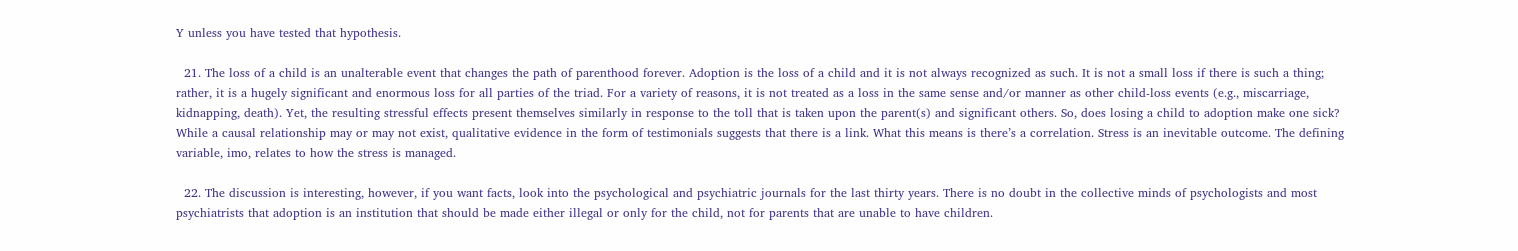Y unless you have tested that hypothesis.

  21. The loss of a child is an unalterable event that changes the path of parenthood forever. Adoption is the loss of a child and it is not always recognized as such. It is not a small loss if there is such a thing; rather, it is a hugely significant and enormous loss for all parties of the triad. For a variety of reasons, it is not treated as a loss in the same sense and/or manner as other child-loss events (e.g., miscarriage, kidnapping, death). Yet, the resulting stressful effects present themselves similarly in response to the toll that is taken upon the parent(s) and significant others. So, does losing a child to adoption make one sick? While a causal relationship may or may not exist, qualitative evidence in the form of testimonials suggests that there is a link. What this means is there’s a correlation. Stress is an inevitable outcome. The defining variable, imo, relates to how the stress is managed.

  22. The discussion is interesting, however, if you want facts, look into the psychological and psychiatric journals for the last thirty years. There is no doubt in the collective minds of psychologists and most psychiatrists that adoption is an institution that should be made either illegal or only for the child, not for parents that are unable to have children.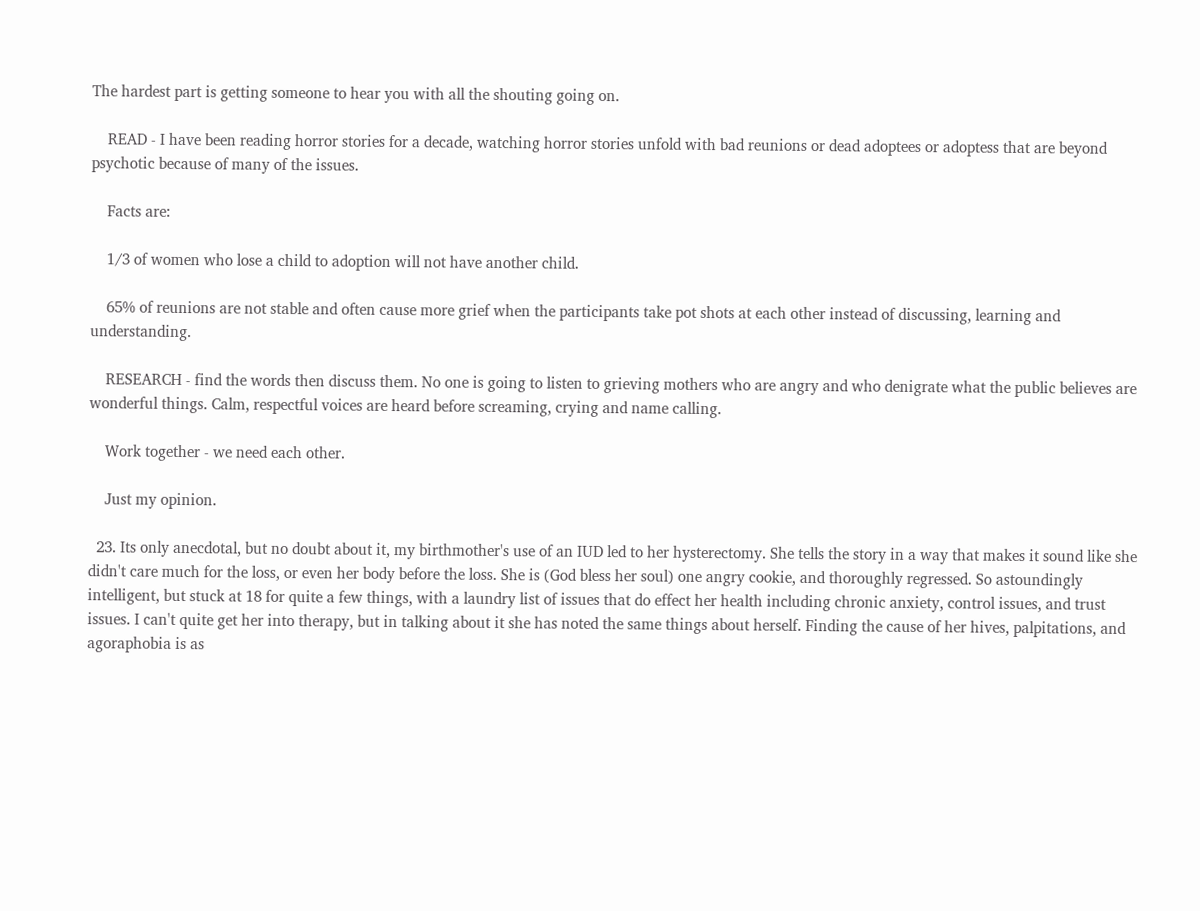The hardest part is getting someone to hear you with all the shouting going on.

    READ - I have been reading horror stories for a decade, watching horror stories unfold with bad reunions or dead adoptees or adoptess that are beyond psychotic because of many of the issues.

    Facts are:

    1/3 of women who lose a child to adoption will not have another child.

    65% of reunions are not stable and often cause more grief when the participants take pot shots at each other instead of discussing, learning and understanding.

    RESEARCH - find the words then discuss them. No one is going to listen to grieving mothers who are angry and who denigrate what the public believes are wonderful things. Calm, respectful voices are heard before screaming, crying and name calling.

    Work together - we need each other.

    Just my opinion.

  23. Its only anecdotal, but no doubt about it, my birthmother's use of an IUD led to her hysterectomy. She tells the story in a way that makes it sound like she didn't care much for the loss, or even her body before the loss. She is (God bless her soul) one angry cookie, and thoroughly regressed. So astoundingly intelligent, but stuck at 18 for quite a few things, with a laundry list of issues that do effect her health including chronic anxiety, control issues, and trust issues. I can't quite get her into therapy, but in talking about it she has noted the same things about herself. Finding the cause of her hives, palpitations, and agoraphobia is as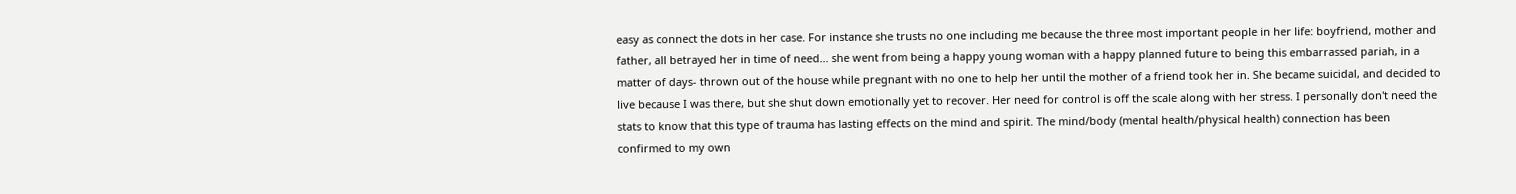easy as connect the dots in her case. For instance she trusts no one including me because the three most important people in her life: boyfriend, mother and father, all betrayed her in time of need... she went from being a happy young woman with a happy planned future to being this embarrassed pariah, in a matter of days- thrown out of the house while pregnant with no one to help her until the mother of a friend took her in. She became suicidal, and decided to live because I was there, but she shut down emotionally yet to recover. Her need for control is off the scale along with her stress. I personally don't need the stats to know that this type of trauma has lasting effects on the mind and spirit. The mind/body (mental health/physical health) connection has been confirmed to my own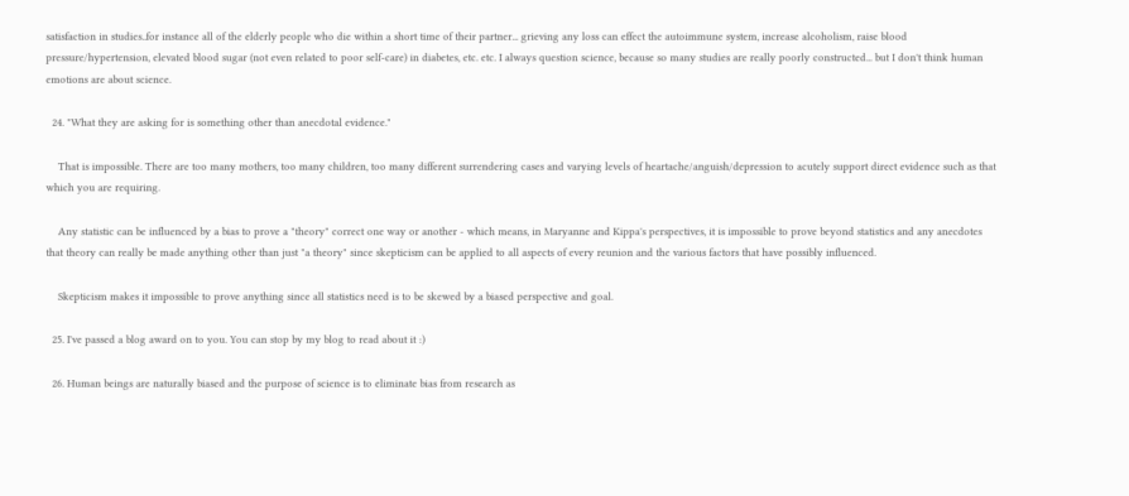satisfaction in studies..for instance all of the elderly people who die within a short time of their partner... grieving any loss can effect the autoimmune system, increase alcoholism, raise blood pressure/hypertension, elevated blood sugar (not even related to poor self-care) in diabetes, etc. etc. I always question science, because so many studies are really poorly constructed... but I don't think human emotions are about science.

  24. "What they are asking for is something other than anecdotal evidence."

    That is impossible. There are too many mothers, too many children, too many different surrendering cases and varying levels of heartache/anguish/depression to acutely support direct evidence such as that which you are requiring.

    Any statistic can be influenced by a bias to prove a "theory" correct one way or another - which means, in Maryanne and Kippa's perspectives, it is impossible to prove beyond statistics and any anecdotes that theory can really be made anything other than just "a theory" since skepticism can be applied to all aspects of every reunion and the various factors that have possibly influenced.

    Skepticism makes it impossible to prove anything since all statistics need is to be skewed by a biased perspective and goal.

  25. I've passed a blog award on to you. You can stop by my blog to read about it :)

  26. Human beings are naturally biased and the purpose of science is to eliminate bias from research as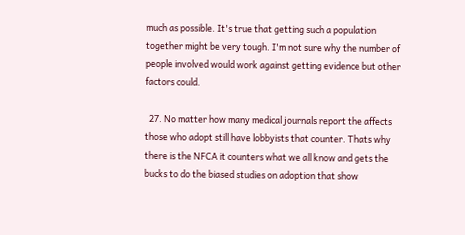much as possible. It's true that getting such a population together might be very tough. I'm not sure why the number of people involved would work against getting evidence but other factors could.

  27. No matter how many medical journals report the affects those who adopt still have lobbyists that counter. Thats why there is the NFCA it counters what we all know and gets the bucks to do the biased studies on adoption that show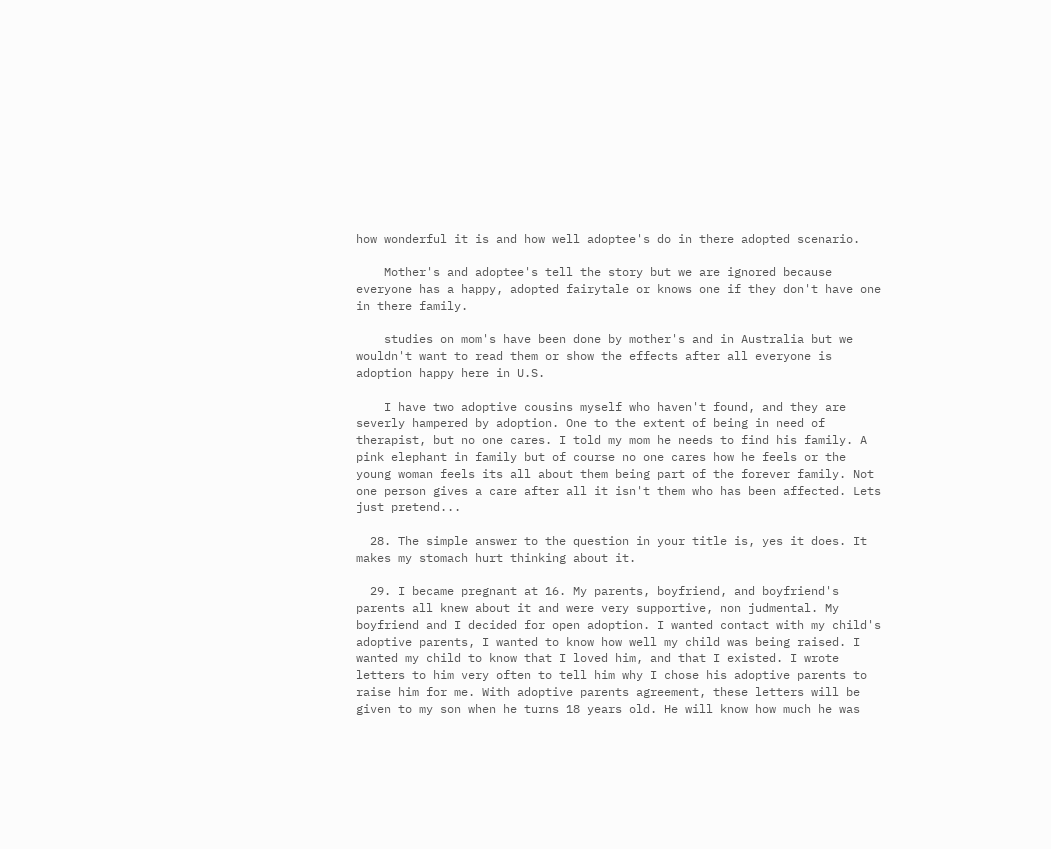how wonderful it is and how well adoptee's do in there adopted scenario.

    Mother's and adoptee's tell the story but we are ignored because everyone has a happy, adopted fairytale or knows one if they don't have one in there family.

    studies on mom's have been done by mother's and in Australia but we wouldn't want to read them or show the effects after all everyone is adoption happy here in U.S.

    I have two adoptive cousins myself who haven't found, and they are severly hampered by adoption. One to the extent of being in need of therapist, but no one cares. I told my mom he needs to find his family. A pink elephant in family but of course no one cares how he feels or the young woman feels its all about them being part of the forever family. Not one person gives a care after all it isn't them who has been affected. Lets just pretend...

  28. The simple answer to the question in your title is, yes it does. It makes my stomach hurt thinking about it.

  29. I became pregnant at 16. My parents, boyfriend, and boyfriend's parents all knew about it and were very supportive, non judmental. My boyfriend and I decided for open adoption. I wanted contact with my child's adoptive parents, I wanted to know how well my child was being raised. I wanted my child to know that I loved him, and that I existed. I wrote letters to him very often to tell him why I chose his adoptive parents to raise him for me. With adoptive parents agreement, these letters will be given to my son when he turns 18 years old. He will know how much he was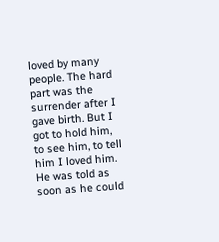loved by many people. The hard part was the surrender after I gave birth. But I got to hold him, to see him, to tell him I loved him. He was told as soon as he could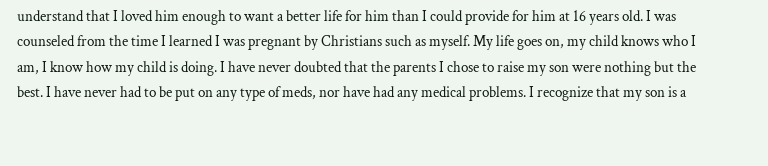understand that I loved him enough to want a better life for him than I could provide for him at 16 years old. I was counseled from the time I learned I was pregnant by Christians such as myself. My life goes on, my child knows who I am, I know how my child is doing. I have never doubted that the parents I chose to raise my son were nothing but the best. I have never had to be put on any type of meds, nor have had any medical problems. I recognize that my son is a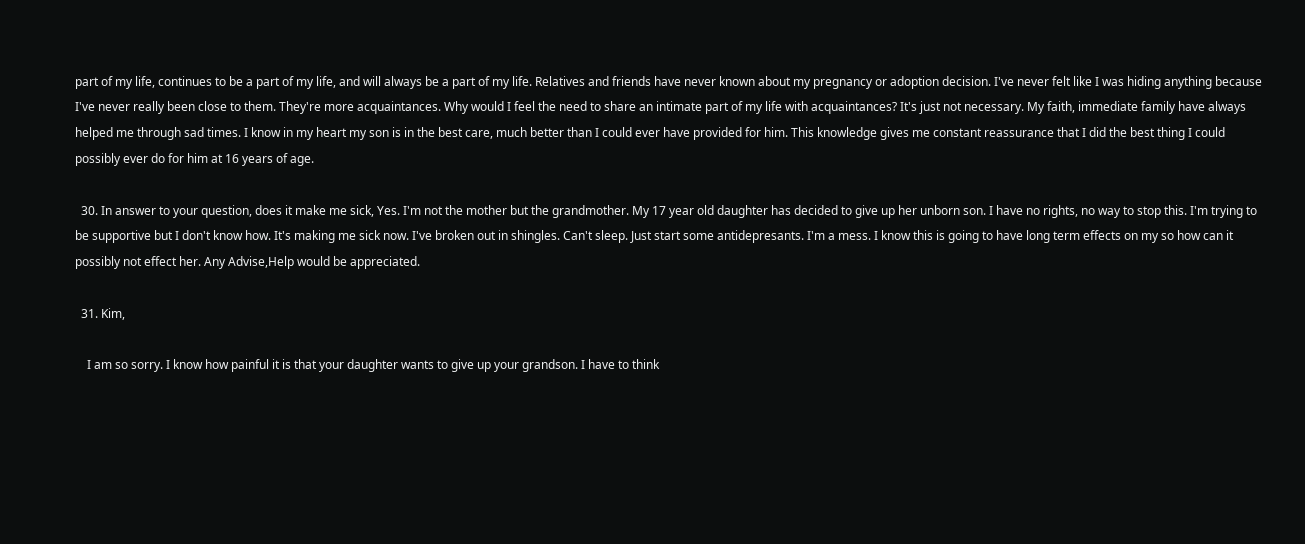part of my life, continues to be a part of my life, and will always be a part of my life. Relatives and friends have never known about my pregnancy or adoption decision. I've never felt like I was hiding anything because I've never really been close to them. They're more acquaintances. Why would I feel the need to share an intimate part of my life with acquaintances? It's just not necessary. My faith, immediate family have always helped me through sad times. I know in my heart my son is in the best care, much better than I could ever have provided for him. This knowledge gives me constant reassurance that I did the best thing I could possibly ever do for him at 16 years of age.

  30. In answer to your question, does it make me sick, Yes. I'm not the mother but the grandmother. My 17 year old daughter has decided to give up her unborn son. I have no rights, no way to stop this. I'm trying to be supportive but I don't know how. It's making me sick now. I've broken out in shingles. Can't sleep. Just start some antidepresants. I'm a mess. I know this is going to have long term effects on my so how can it possibly not effect her. Any Advise,Help would be appreciated.

  31. Kim,

    I am so sorry. I know how painful it is that your daughter wants to give up your grandson. I have to think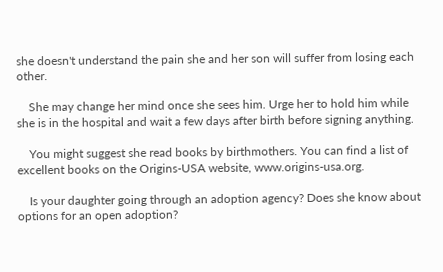she doesn't understand the pain she and her son will suffer from losing each other.

    She may change her mind once she sees him. Urge her to hold him while she is in the hospital and wait a few days after birth before signing anything.

    You might suggest she read books by birthmothers. You can find a list of excellent books on the Origins-USA website, www.origins-usa.org.

    Is your daughter going through an adoption agency? Does she know about options for an open adoption?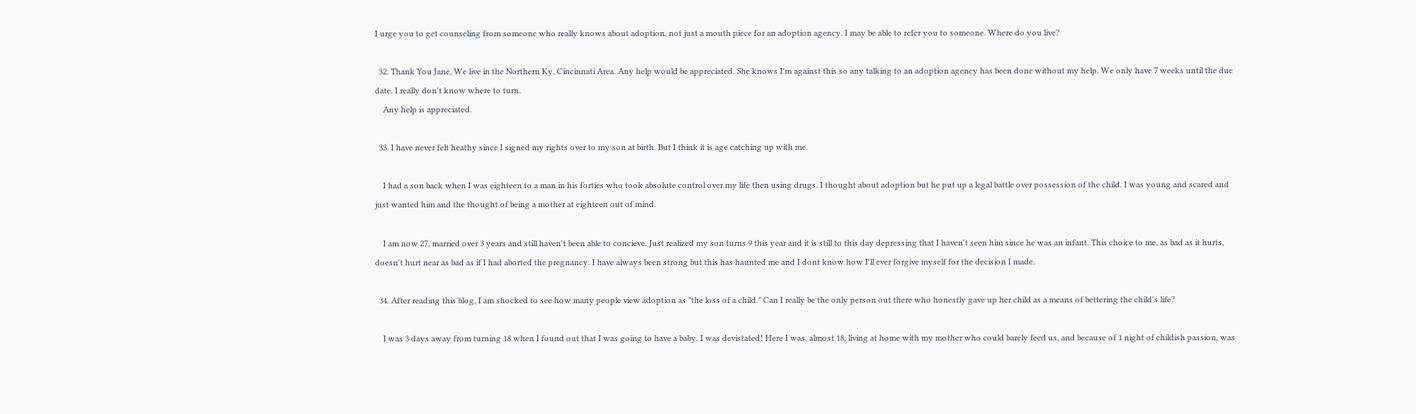I urge you to get counseling from someone who really knows about adoption, not just a mouth piece for an adoption agency. I may be able to refer you to someone. Where do you live?

  32. Thank You Jane, We live in the Northern Ky, Cincinnati Area. Any help would be appreciated. She knows I'm against this so any talking to an adoption agency has been done without my help. We only have 7 weeks until the due date. I really don't know where to turn.
    Any help is appreciated.

  33. I have never felt heathy since I signed my rights over to my son at birth. But I think it is age catching up with me.

    I had a son back when I was eighteen to a man in his forties who took absolute control over my life then using drugs. I thought about adoption but he put up a legal battle over possession of the child. I was young and scared and just wanted him and the thought of being a mother at eighteen out of mind.

    I am now 27, married over 3 years and still haven't been able to concieve. Just realized my son turns 9 this year and it is still to this day depressing that I haven't seen him since he was an infant. This choice to me, as bad as it hurts, doesn't hurt near as bad as if I had aborted the pregnancy. I have always been strong but this has haunted me and I dont know how I'll ever forgive myself for the decision I made.

  34. After reading this blog, I am shocked to see how many people view adoption as "the loss of a child." Can I really be the only person out there who honestly gave up her child as a means of bettering the child's life?

    I was 3 days away from turning 18 when I found out that I was going to have a baby. I was devistated! Here I was, almost 18, living at home with my mother who could barely feed us, and because of 1 night of childish passion, was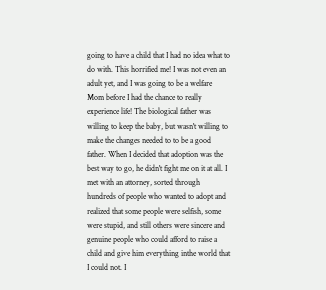going to have a child that I had no idea what to do with. This horrified me! I was not even an adult yet, and I was going to be a welfare Mom before I had the chance to really experience life! The biological father was willing to keep the baby, but wasn't willing to make the changes needed to to be a good father. When I decided that adoption was the best way to go, he didn't fight me on it at all. I met with an attorney, sorted through hundreds of people who wanted to adopt and realized that some people were selfish, some were stupid, and still others were sincere and genuine people who could afford to raise a child and give him everything inthe world that I could not. I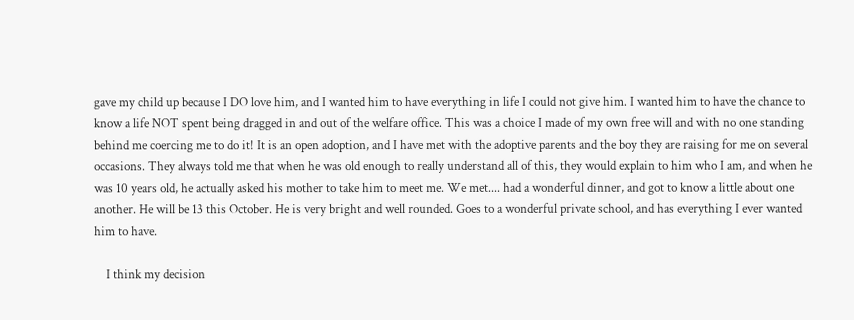gave my child up because I DO love him, and I wanted him to have everything in life I could not give him. I wanted him to have the chance to know a life NOT spent being dragged in and out of the welfare office. This was a choice I made of my own free will and with no one standing behind me coercing me to do it! It is an open adoption, and I have met with the adoptive parents and the boy they are raising for me on several occasions. They always told me that when he was old enough to really understand all of this, they would explain to him who I am, and when he was 10 years old, he actually asked his mother to take him to meet me. We met.... had a wonderful dinner, and got to know a little about one another. He will be 13 this October. He is very bright and well rounded. Goes to a wonderful private school, and has everything I ever wanted him to have.

    I think my decision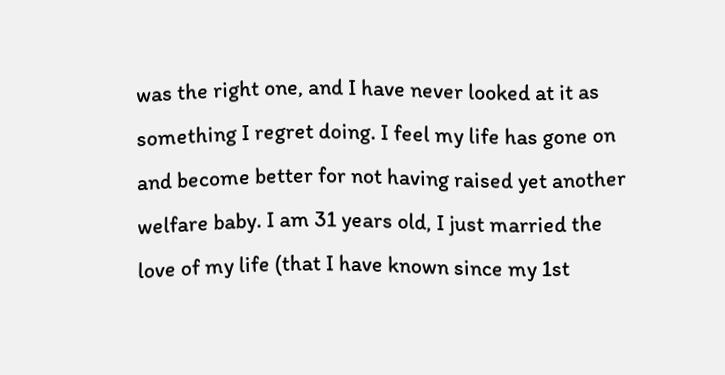was the right one, and I have never looked at it as something I regret doing. I feel my life has gone on and become better for not having raised yet another welfare baby. I am 31 years old, I just married the love of my life (that I have known since my 1st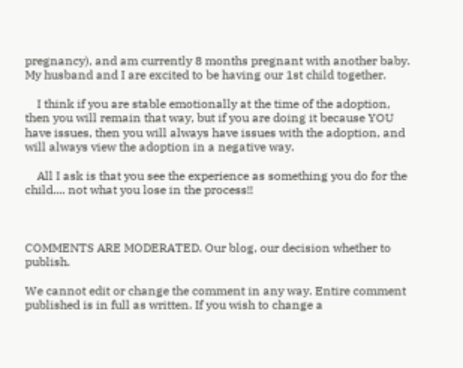pregnancy), and am currently 8 months pregnant with another baby. My husband and I are excited to be having our 1st child together.

    I think if you are stable emotionally at the time of the adoption, then you will remain that way, but if you are doing it because YOU have issues, then you will always have issues with the adoption, and will always view the adoption in a negative way.

    All I ask is that you see the experience as something you do for the child.... not what you lose in the process!!



COMMENTS ARE MODERATED. Our blog, our decision whether to publish.

We cannot edit or change the comment in any way. Entire comment published is in full as written. If you wish to change a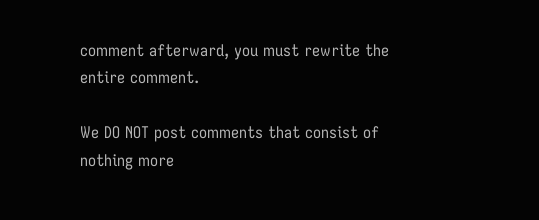comment afterward, you must rewrite the entire comment.

We DO NOT post comments that consist of nothing more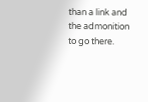than a link and the admonition to go there.